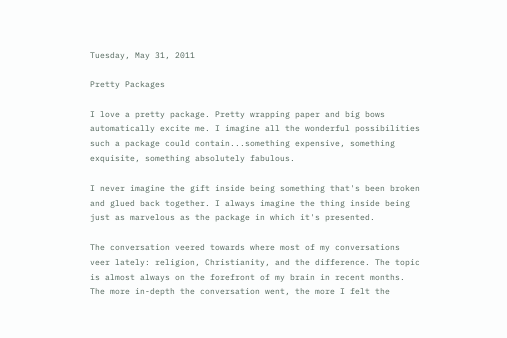Tuesday, May 31, 2011

Pretty Packages

I love a pretty package. Pretty wrapping paper and big bows automatically excite me. I imagine all the wonderful possibilities such a package could contain...something expensive, something exquisite, something absolutely fabulous.

I never imagine the gift inside being something that's been broken and glued back together. I always imagine the thing inside being just as marvelous as the package in which it's presented.

The conversation veered towards where most of my conversations veer lately: religion, Christianity, and the difference. The topic is almost always on the forefront of my brain in recent months. The more in-depth the conversation went, the more I felt the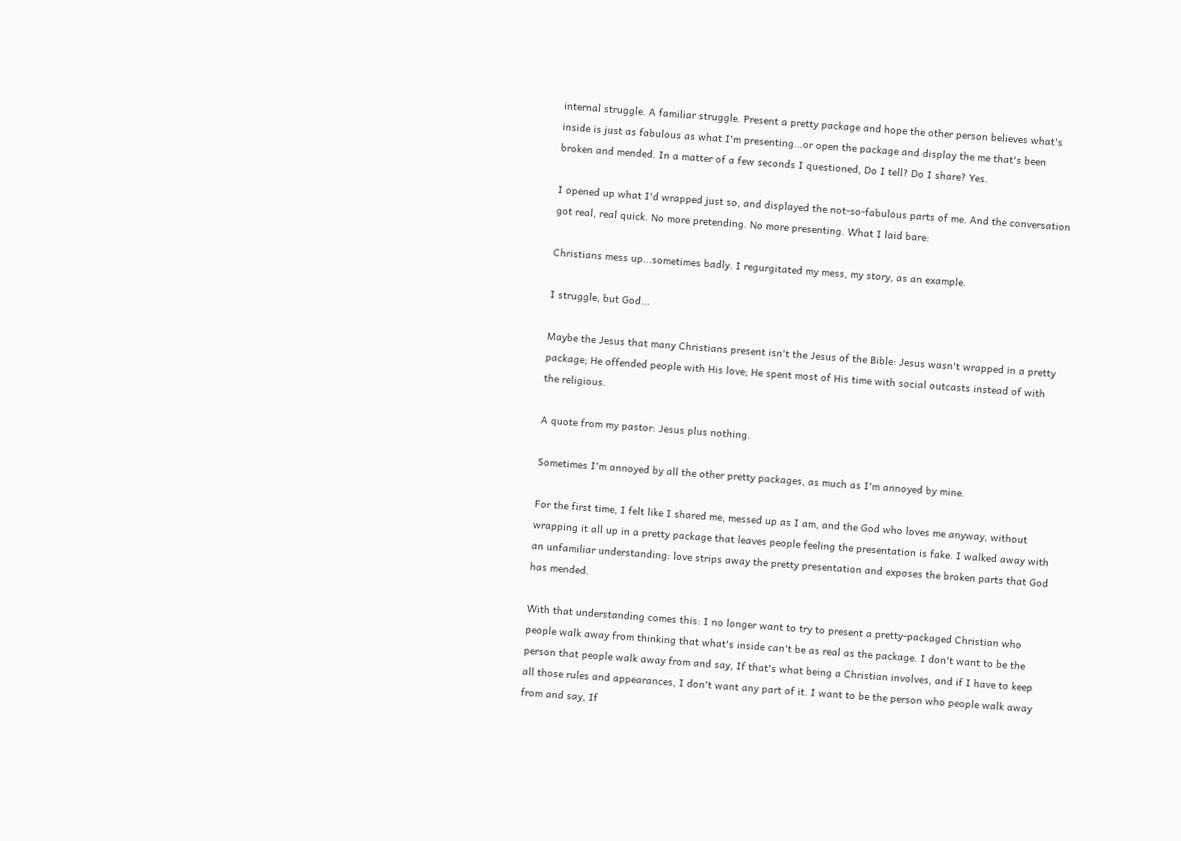internal struggle. A familiar struggle. Present a pretty package and hope the other person believes what's inside is just as fabulous as what I'm presenting...or open the package and display the me that's been broken and mended. In a matter of a few seconds I questioned, Do I tell? Do I share? Yes.

I opened up what I'd wrapped just so, and displayed the not-so-fabulous parts of me. And the conversation got real, real quick. No more pretending. No more presenting. What I laid bare:

Christians mess up...sometimes badly. I regurgitated my mess, my story, as an example.

I struggle, but God...

Maybe the Jesus that many Christians present isn't the Jesus of the Bible: Jesus wasn't wrapped in a pretty package; He offended people with His love; He spent most of His time with social outcasts instead of with the religious.

A quote from my pastor: Jesus plus nothing.

Sometimes I'm annoyed by all the other pretty packages, as much as I'm annoyed by mine.

For the first time, I felt like I shared me, messed up as I am, and the God who loves me anyway, without wrapping it all up in a pretty package that leaves people feeling the presentation is fake. I walked away with an unfamiliar understanding: love strips away the pretty presentation and exposes the broken parts that God has mended.

With that understanding comes this: I no longer want to try to present a pretty-packaged Christian who people walk away from thinking that what's inside can't be as real as the package. I don't want to be the person that people walk away from and say, If that's what being a Christian involves, and if I have to keep all those rules and appearances, I don't want any part of it. I want to be the person who people walk away from and say, If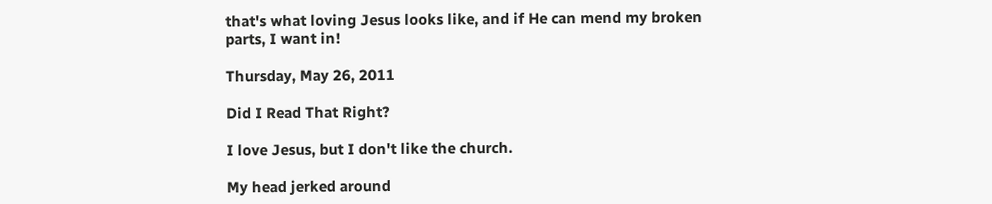that's what loving Jesus looks like, and if He can mend my broken parts, I want in!

Thursday, May 26, 2011

Did I Read That Right?

I love Jesus, but I don't like the church.

My head jerked around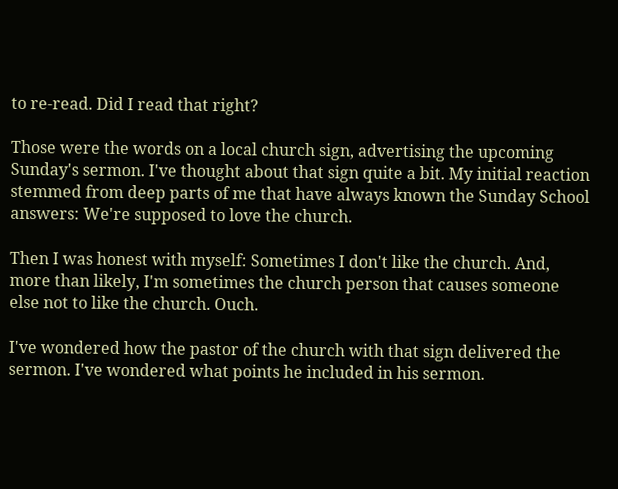to re-read. Did I read that right?

Those were the words on a local church sign, advertising the upcoming Sunday's sermon. I've thought about that sign quite a bit. My initial reaction stemmed from deep parts of me that have always known the Sunday School answers: We're supposed to love the church.

Then I was honest with myself: Sometimes I don't like the church. And, more than likely, I'm sometimes the church person that causes someone else not to like the church. Ouch.

I've wondered how the pastor of the church with that sign delivered the sermon. I've wondered what points he included in his sermon.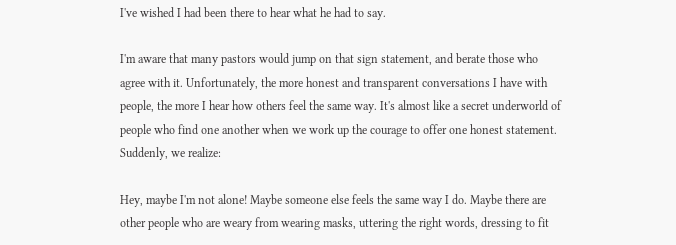I've wished I had been there to hear what he had to say.

I'm aware that many pastors would jump on that sign statement, and berate those who agree with it. Unfortunately, the more honest and transparent conversations I have with people, the more I hear how others feel the same way. It's almost like a secret underworld of people who find one another when we work up the courage to offer one honest statement. Suddenly, we realize:

Hey, maybe I'm not alone! Maybe someone else feels the same way I do. Maybe there are other people who are weary from wearing masks, uttering the right words, dressing to fit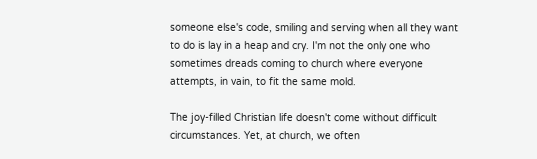someone else's code, smiling and serving when all they want to do is lay in a heap and cry. I'm not the only one who sometimes dreads coming to church where everyone attempts, in vain, to fit the same mold.

The joy-filled Christian life doesn't come without difficult circumstances. Yet, at church, we often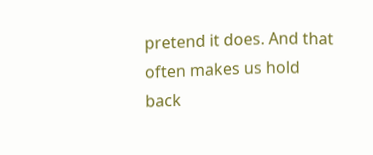pretend it does. And that often makes us hold back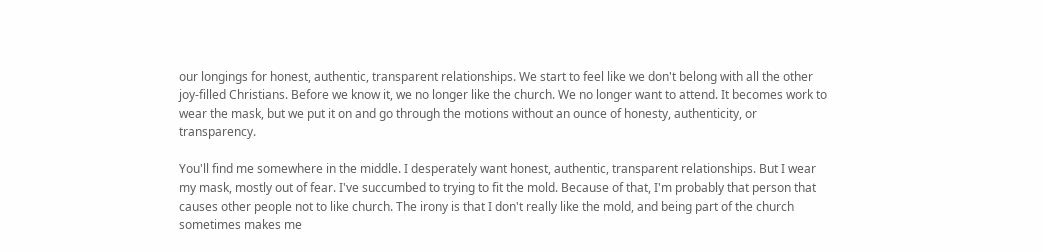our longings for honest, authentic, transparent relationships. We start to feel like we don't belong with all the other joy-filled Christians. Before we know it, we no longer like the church. We no longer want to attend. It becomes work to wear the mask, but we put it on and go through the motions without an ounce of honesty, authenticity, or transparency.

You'll find me somewhere in the middle. I desperately want honest, authentic, transparent relationships. But I wear my mask, mostly out of fear. I've succumbed to trying to fit the mold. Because of that, I'm probably that person that causes other people not to like church. The irony is that I don't really like the mold, and being part of the church sometimes makes me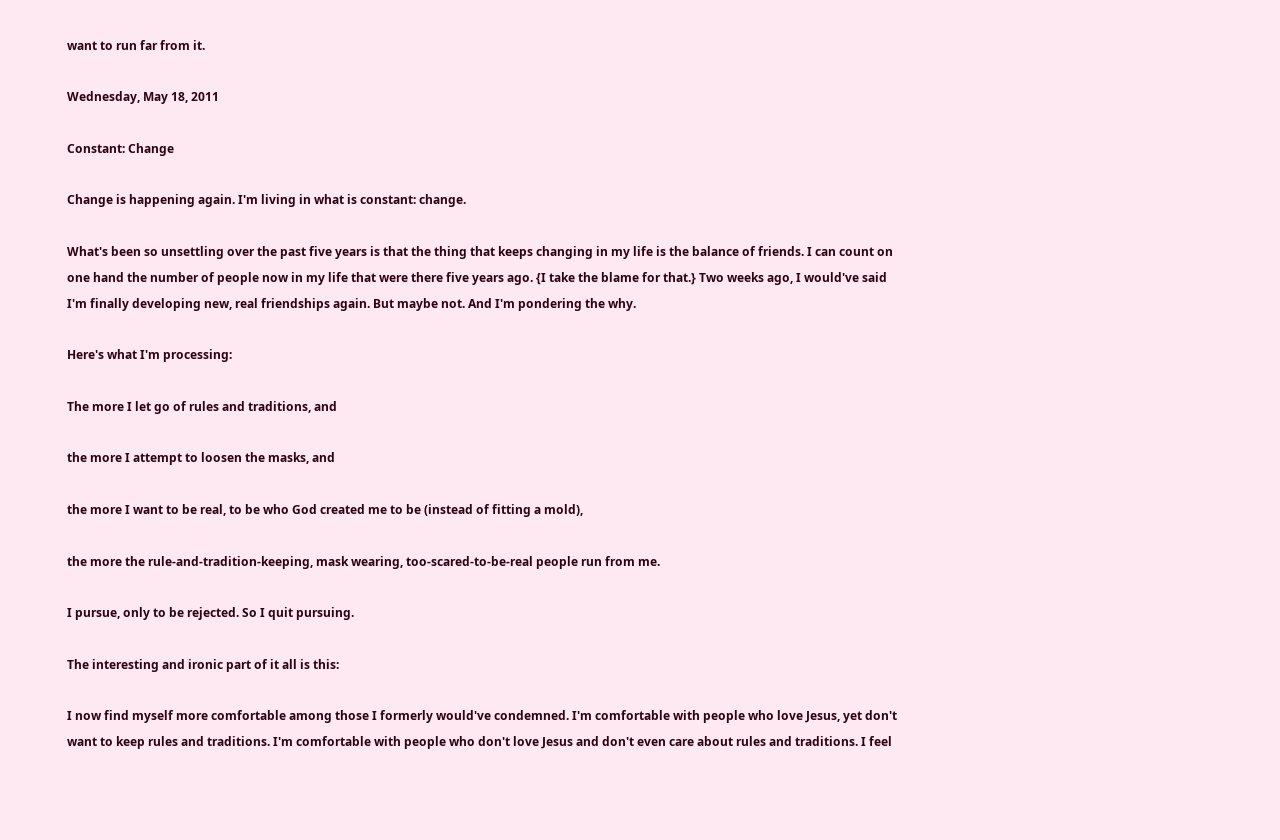want to run far from it.

Wednesday, May 18, 2011

Constant: Change

Change is happening again. I'm living in what is constant: change.

What's been so unsettling over the past five years is that the thing that keeps changing in my life is the balance of friends. I can count on one hand the number of people now in my life that were there five years ago. {I take the blame for that.} Two weeks ago, I would've said I'm finally developing new, real friendships again. But maybe not. And I'm pondering the why.

Here's what I'm processing:

The more I let go of rules and traditions, and

the more I attempt to loosen the masks, and

the more I want to be real, to be who God created me to be (instead of fitting a mold),

the more the rule-and-tradition-keeping, mask wearing, too-scared-to-be-real people run from me.

I pursue, only to be rejected. So I quit pursuing.

The interesting and ironic part of it all is this:

I now find myself more comfortable among those I formerly would've condemned. I'm comfortable with people who love Jesus, yet don't want to keep rules and traditions. I'm comfortable with people who don't love Jesus and don't even care about rules and traditions. I feel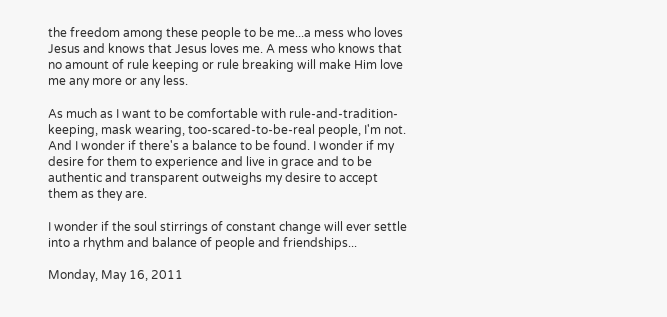the freedom among these people to be me...a mess who loves Jesus and knows that Jesus loves me. A mess who knows that no amount of rule keeping or rule breaking will make Him love me any more or any less.

As much as I want to be comfortable with rule-and-tradition-keeping, mask wearing, too-scared-to-be-real people, I'm not. And I wonder if there's a balance to be found. I wonder if my desire for them to experience and live in grace and to be authentic and transparent outweighs my desire to accept them as they are.

I wonder if the soul stirrings of constant change will ever settle into a rhythm and balance of people and friendships...

Monday, May 16, 2011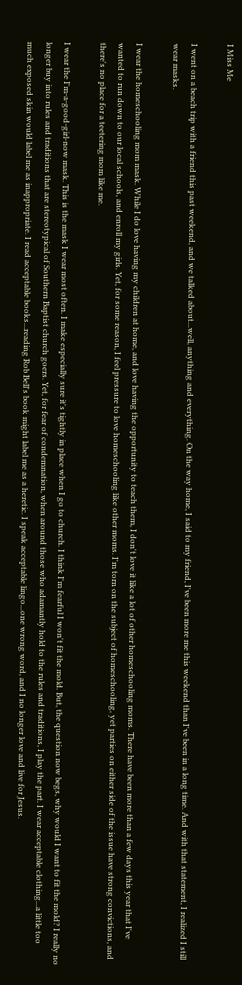I Miss Me

I went on a beach trip with a friend this past weekend, and we talked about...well, anything and everything. On the way home, I said to my friend, I've been more me this weekend than I've been in a long time. And with that statement, I realized I still wear masks.

I wear the homeschooling mom mask. While I do love having my children at home, and love having the opportunity to teach them, I don't love it like a lot of other homeschooling moms. There have been more than a few days this year that I've wanted to run down to our local schools, and enroll my girls. Yet, for some reason, I feel pressure to love homeschooling like other moms. I'm torn on the subject of homeschooling, yet parties on either side of the issue have strong convictions, and there's no place for a teetering mom like me.

I wear the I'm-a-good-girl-now mask. This is the mask I wear most often. I make especially sure it's tightly in place when I go to church. I think I'm fearful I won't fit the mold. But, the question now begs, why would I want to fit the mold? I really no longer buy into rules and traditions that are stereotypical of Southern Baptist church goers. Yet, for fear of condemnation, when around those who adamantly hold to the rules and traditions, I play the part. I wear acceptable clothing...a little too much exposed skin would label me as inappropriate. I read acceptable books...reading Rob Bell's book might label me as a heretic. I speak acceptable lingo...one wrong word, and I no longer love and live for Jesus.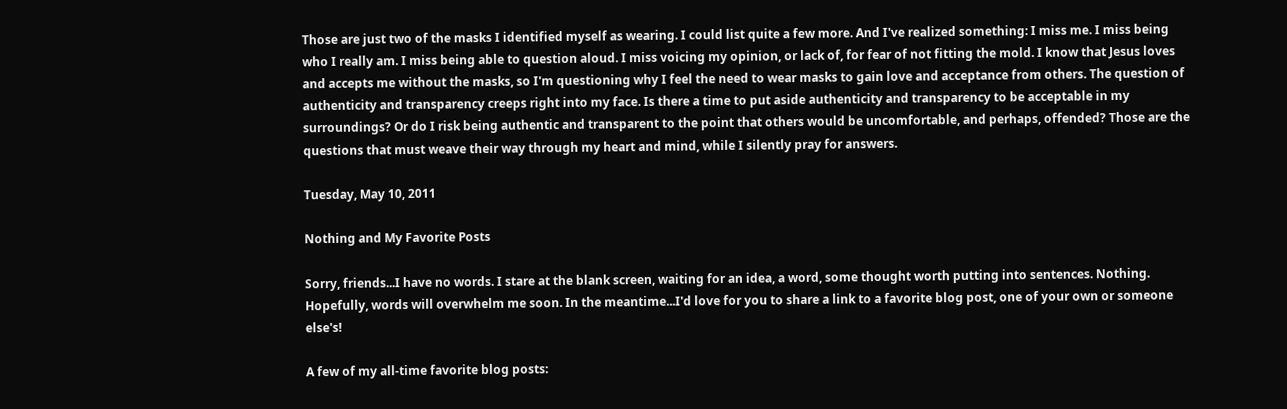Those are just two of the masks I identified myself as wearing. I could list quite a few more. And I've realized something: I miss me. I miss being who I really am. I miss being able to question aloud. I miss voicing my opinion, or lack of, for fear of not fitting the mold. I know that Jesus loves and accepts me without the masks, so I'm questioning why I feel the need to wear masks to gain love and acceptance from others. The question of authenticity and transparency creeps right into my face. Is there a time to put aside authenticity and transparency to be acceptable in my surroundings? Or do I risk being authentic and transparent to the point that others would be uncomfortable, and perhaps, offended? Those are the questions that must weave their way through my heart and mind, while I silently pray for answers.

Tuesday, May 10, 2011

Nothing and My Favorite Posts

Sorry, friends...I have no words. I stare at the blank screen, waiting for an idea, a word, some thought worth putting into sentences. Nothing. Hopefully, words will overwhelm me soon. In the meantime...I'd love for you to share a link to a favorite blog post, one of your own or someone else's!

A few of my all-time favorite blog posts: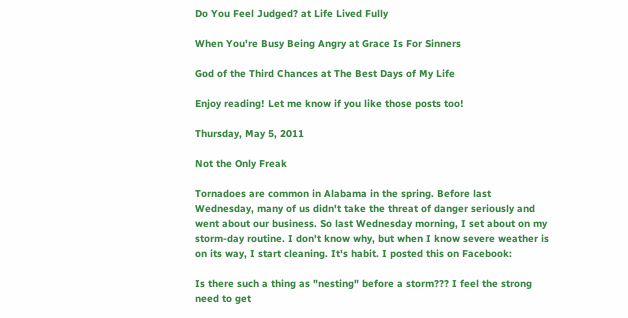Do You Feel Judged? at Life Lived Fully

When You're Busy Being Angry at Grace Is For Sinners

God of the Third Chances at The Best Days of My Life

Enjoy reading! Let me know if you like those posts too!

Thursday, May 5, 2011

Not the Only Freak

Tornadoes are common in Alabama in the spring. Before last Wednesday, many of us didn't take the threat of danger seriously and went about our business. So last Wednesday morning, I set about on my storm-day routine. I don't know why, but when I know severe weather is on its way, I start cleaning. It's habit. I posted this on Facebook:

Is there such a thing as "nesting" before a storm??? I feel the strong need to get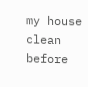my house clean before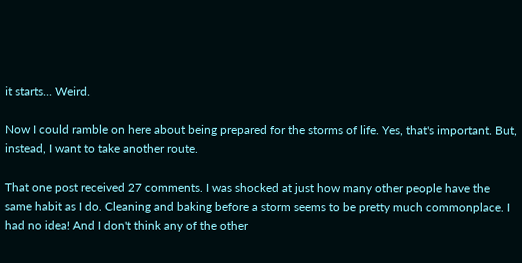it starts... Weird.

Now I could ramble on here about being prepared for the storms of life. Yes, that's important. But, instead, I want to take another route.

That one post received 27 comments. I was shocked at just how many other people have the same habit as I do. Cleaning and baking before a storm seems to be pretty much commonplace. I had no idea! And I don't think any of the other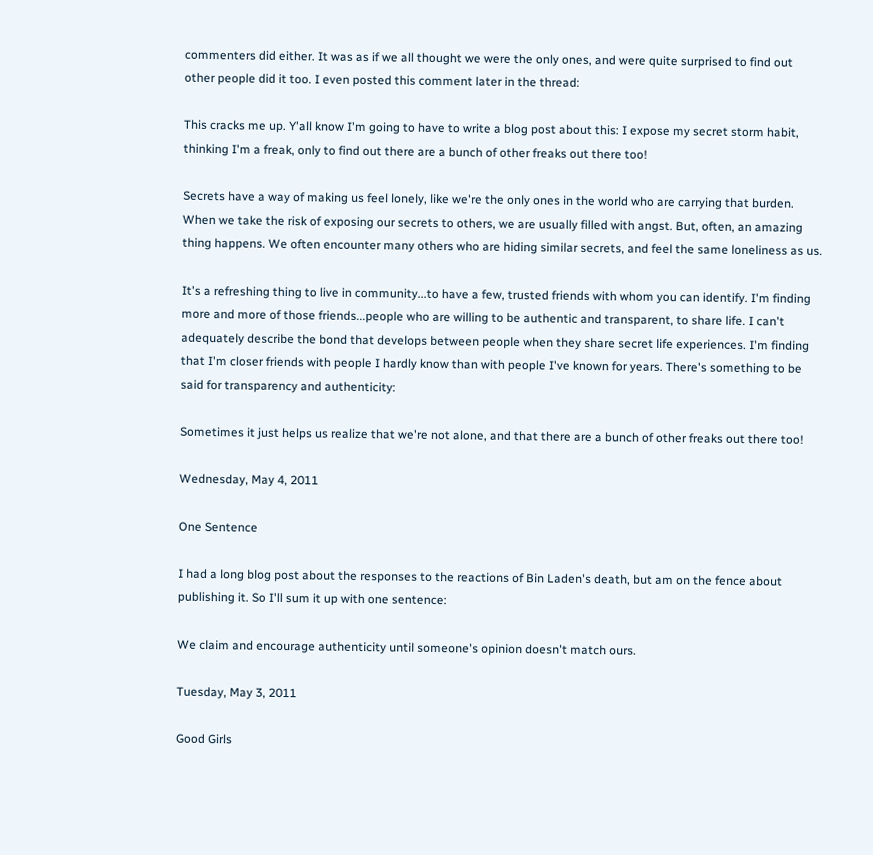commenters did either. It was as if we all thought we were the only ones, and were quite surprised to find out other people did it too. I even posted this comment later in the thread:

This cracks me up. Y'all know I'm going to have to write a blog post about this: I expose my secret storm habit, thinking I'm a freak, only to find out there are a bunch of other freaks out there too!

Secrets have a way of making us feel lonely, like we're the only ones in the world who are carrying that burden. When we take the risk of exposing our secrets to others, we are usually filled with angst. But, often, an amazing thing happens. We often encounter many others who are hiding similar secrets, and feel the same loneliness as us.

It's a refreshing thing to live in community...to have a few, trusted friends with whom you can identify. I'm finding more and more of those friends...people who are willing to be authentic and transparent, to share life. I can't adequately describe the bond that develops between people when they share secret life experiences. I'm finding that I'm closer friends with people I hardly know than with people I've known for years. There's something to be said for transparency and authenticity:

Sometimes it just helps us realize that we're not alone, and that there are a bunch of other freaks out there too!

Wednesday, May 4, 2011

One Sentence

I had a long blog post about the responses to the reactions of Bin Laden's death, but am on the fence about publishing it. So I'll sum it up with one sentence:

We claim and encourage authenticity until someone's opinion doesn't match ours.

Tuesday, May 3, 2011

Good Girls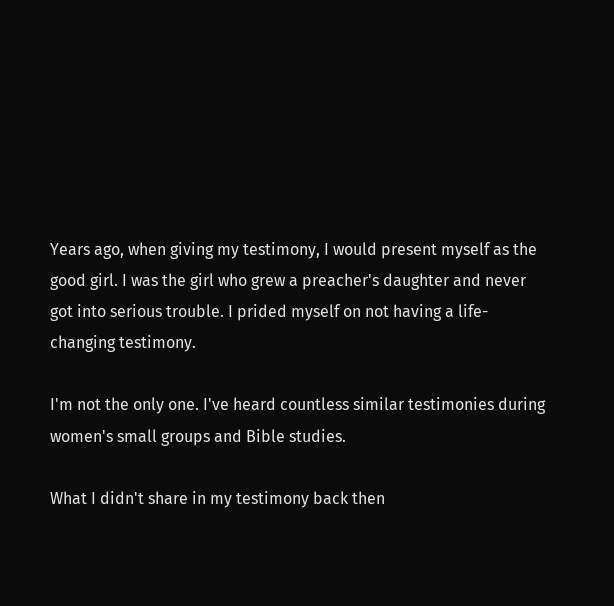Years ago, when giving my testimony, I would present myself as the good girl. I was the girl who grew a preacher's daughter and never got into serious trouble. I prided myself on not having a life-changing testimony.

I'm not the only one. I've heard countless similar testimonies during women's small groups and Bible studies.

What I didn't share in my testimony back then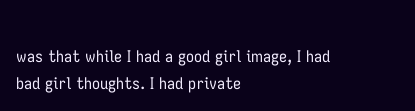was that while I had a good girl image, I had bad girl thoughts. I had private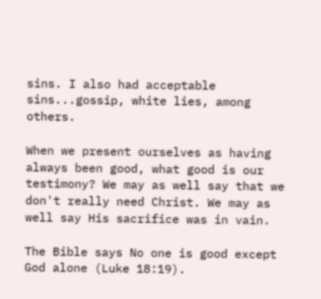sins. I also had acceptable sins...gossip, white lies, among others.

When we present ourselves as having always been good, what good is our testimony? We may as well say that we don't really need Christ. We may as well say His sacrifice was in vain.

The Bible says No one is good except God alone (Luke 18:19).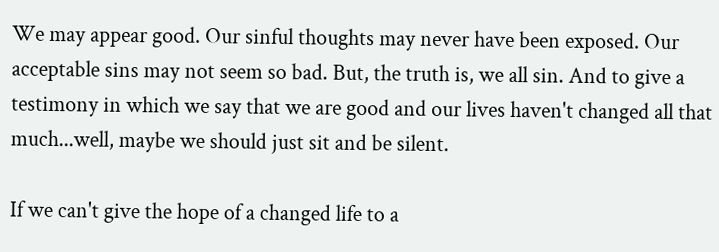We may appear good. Our sinful thoughts may never have been exposed. Our acceptable sins may not seem so bad. But, the truth is, we all sin. And to give a testimony in which we say that we are good and our lives haven't changed all that much...well, maybe we should just sit and be silent.

If we can't give the hope of a changed life to a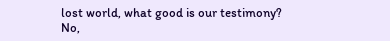lost world, what good is our testimony? No,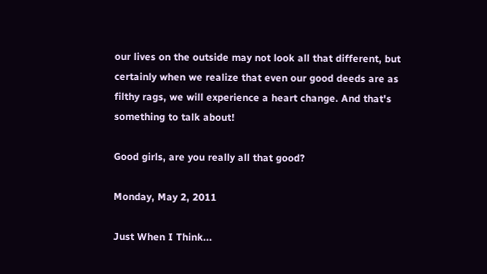our lives on the outside may not look all that different, but certainly when we realize that even our good deeds are as filthy rags, we will experience a heart change. And that's something to talk about!

Good girls, are you really all that good?

Monday, May 2, 2011

Just When I Think...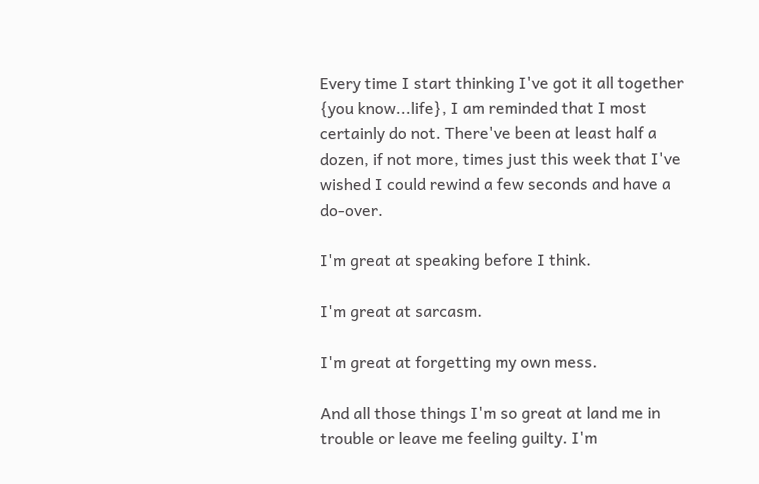Every time I start thinking I've got it all together {you know...life}, I am reminded that I most certainly do not. There've been at least half a dozen, if not more, times just this week that I've wished I could rewind a few seconds and have a do-over.

I'm great at speaking before I think.

I'm great at sarcasm.

I'm great at forgetting my own mess.

And all those things I'm so great at land me in trouble or leave me feeling guilty. I'm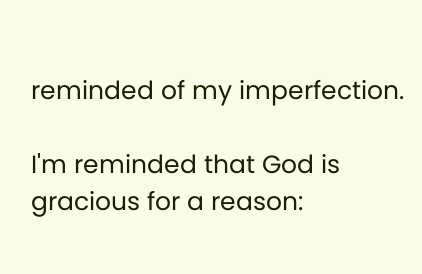reminded of my imperfection.

I'm reminded that God is gracious for a reason: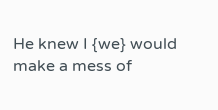He knew I {we} would make a mess of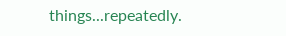things...repeatedly.